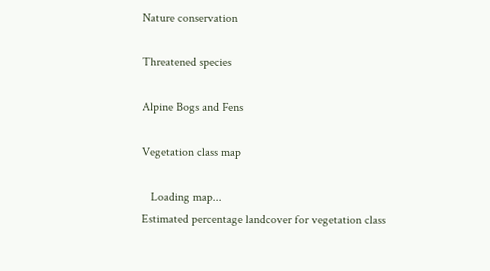Nature conservation

Threatened species

Alpine Bogs and Fens

Vegetation class map

   Loading map...
Estimated percentage landcover for vegetation class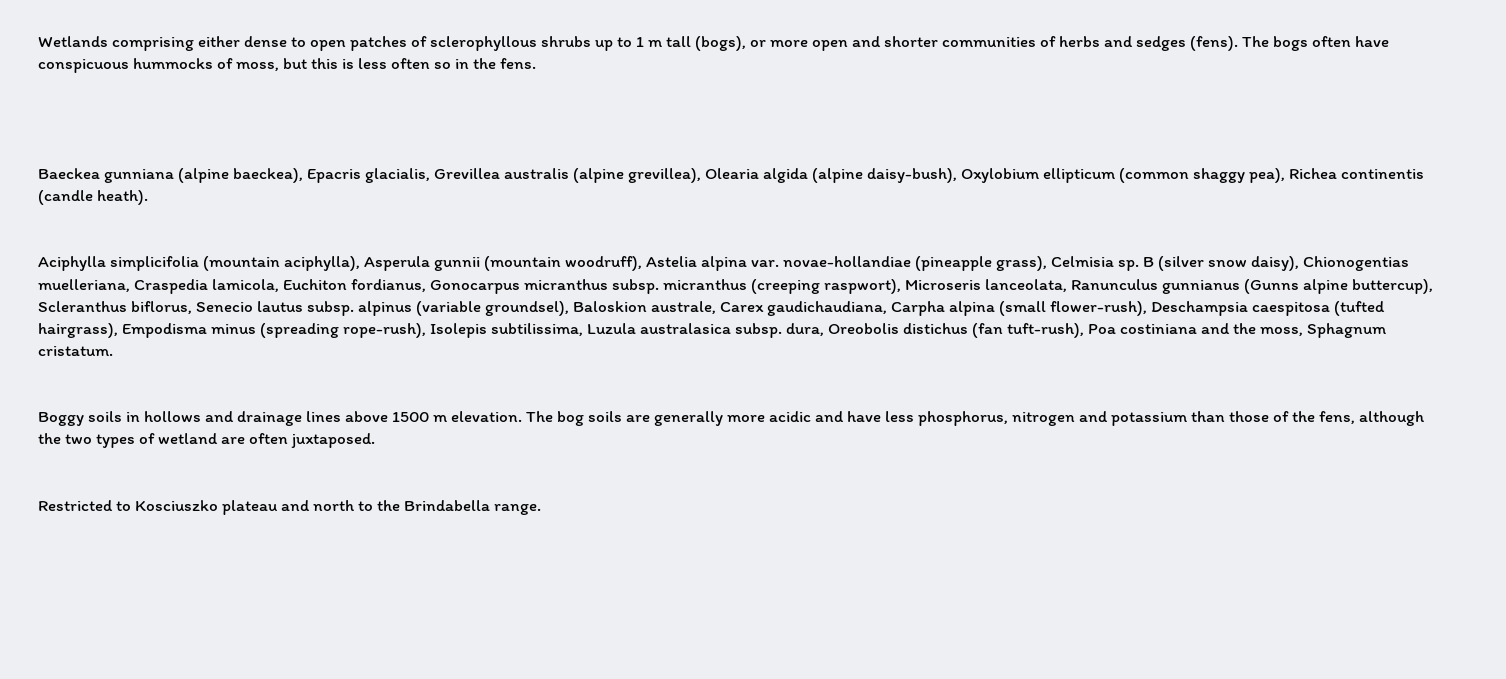Wetlands comprising either dense to open patches of sclerophyllous shrubs up to 1 m tall (bogs), or more open and shorter communities of herbs and sedges (fens). The bogs often have conspicuous hummocks of moss, but this is less often so in the fens.




Baeckea gunniana (alpine baeckea), Epacris glacialis, Grevillea australis (alpine grevillea), Olearia algida (alpine daisy-bush), Oxylobium ellipticum (common shaggy pea), Richea continentis (candle heath).


Aciphylla simplicifolia (mountain aciphylla), Asperula gunnii (mountain woodruff), Astelia alpina var. novae-hollandiae (pineapple grass), Celmisia sp. B (silver snow daisy), Chionogentias muelleriana, Craspedia lamicola, Euchiton fordianus, Gonocarpus micranthus subsp. micranthus (creeping raspwort), Microseris lanceolata, Ranunculus gunnianus (Gunns alpine buttercup), Scleranthus biflorus, Senecio lautus subsp. alpinus (variable groundsel), Baloskion australe, Carex gaudichaudiana, Carpha alpina (small flower-rush), Deschampsia caespitosa (tufted hairgrass), Empodisma minus (spreading rope-rush), Isolepis subtilissima, Luzula australasica subsp. dura, Oreobolis distichus (fan tuft-rush), Poa costiniana and the moss, Sphagnum cristatum.


Boggy soils in hollows and drainage lines above 1500 m elevation. The bog soils are generally more acidic and have less phosphorus, nitrogen and potassium than those of the fens, although the two types of wetland are often juxtaposed.


Restricted to Kosciuszko plateau and north to the Brindabella range.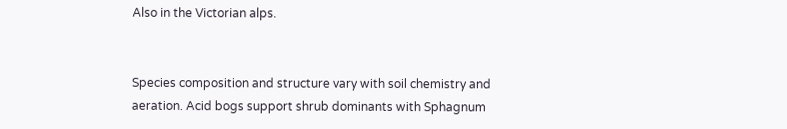Also in the Victorian alps.


Species composition and structure vary with soil chemistry and aeration. Acid bogs support shrub dominants with Sphagnum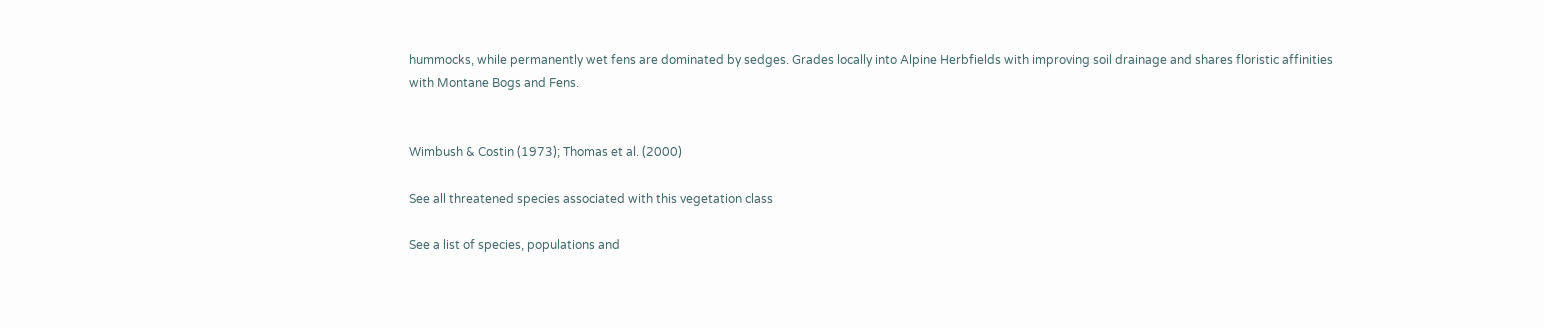hummocks, while permanently wet fens are dominated by sedges. Grades locally into Alpine Herbfields with improving soil drainage and shares floristic affinities with Montane Bogs and Fens.


Wimbush & Costin (1973); Thomas et al. (2000)

See all threatened species associated with this vegetation class

See a list of species, populations and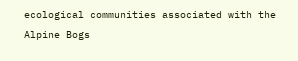ecological communities associated with the Alpine Bogs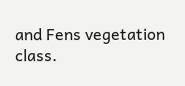and Fens vegetation class.